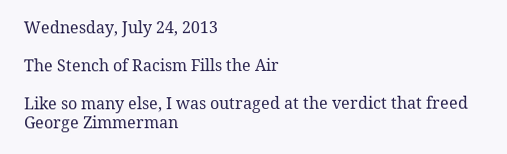Wednesday, July 24, 2013

The Stench of Racism Fills the Air

Like so many else, I was outraged at the verdict that freed George Zimmerman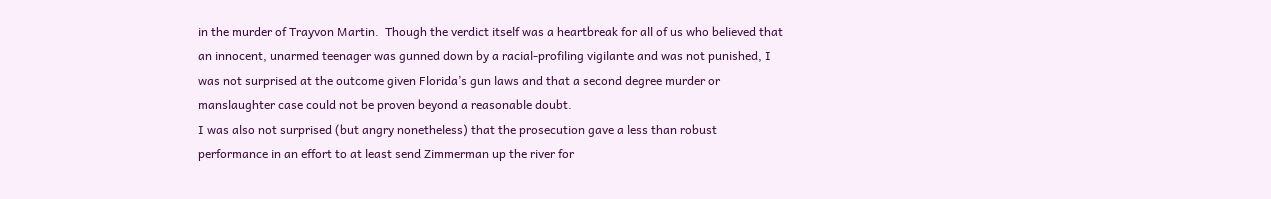in the murder of Trayvon Martin.  Though the verdict itself was a heartbreak for all of us who believed that an innocent, unarmed teenager was gunned down by a racial-profiling vigilante and was not punished, I was not surprised at the outcome given Florida’s gun laws and that a second degree murder or manslaughter case could not be proven beyond a reasonable doubt.
I was also not surprised (but angry nonetheless) that the prosecution gave a less than robust performance in an effort to at least send Zimmerman up the river for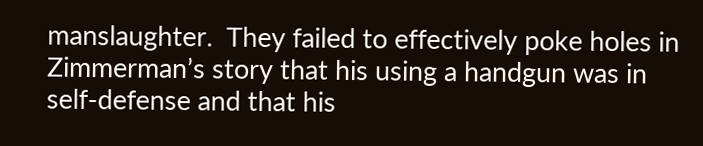manslaughter.  They failed to effectively poke holes in Zimmerman’s story that his using a handgun was in self-defense and that his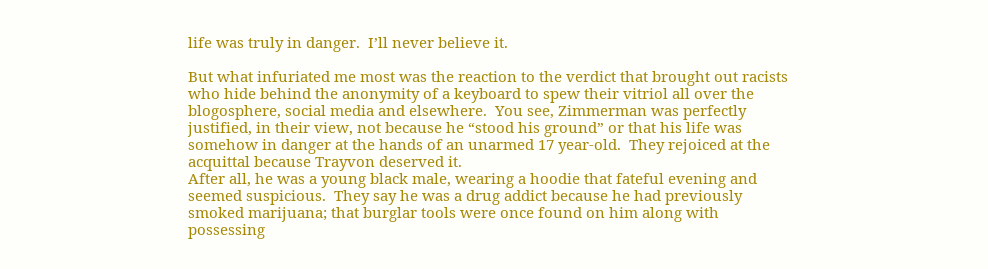life was truly in danger.  I’ll never believe it.

But what infuriated me most was the reaction to the verdict that brought out racists who hide behind the anonymity of a keyboard to spew their vitriol all over the blogosphere, social media and elsewhere.  You see, Zimmerman was perfectly justified, in their view, not because he “stood his ground” or that his life was somehow in danger at the hands of an unarmed 17 year-old.  They rejoiced at the acquittal because Trayvon deserved it.
After all, he was a young black male, wearing a hoodie that fateful evening and seemed suspicious.  They say he was a drug addict because he had previously smoked marijuana; that burglar tools were once found on him along with possessing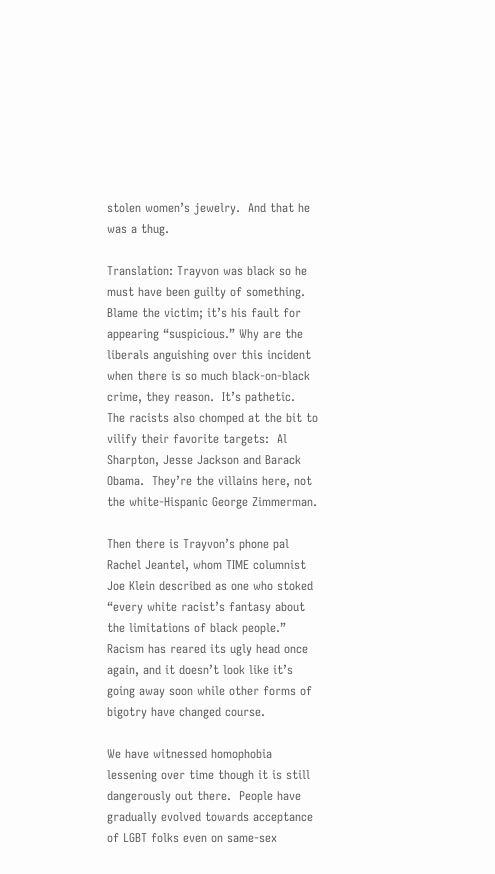stolen women’s jewelry.  And that he was a thug.

Translation: Trayvon was black so he must have been guilty of something.  Blame the victim; it’s his fault for appearing “suspicious.” Why are the liberals anguishing over this incident when there is so much black-on-black crime, they reason.  It’s pathetic.
The racists also chomped at the bit to vilify their favorite targets:  Al Sharpton, Jesse Jackson and Barack Obama.  They’re the villains here, not the white-Hispanic George Zimmerman.

Then there is Trayvon’s phone pal Rachel Jeantel, whom TIME columnist Joe Klein described as one who stoked “every white racist’s fantasy about the limitations of black people.”
Racism has reared its ugly head once again, and it doesn’t look like it’s going away soon while other forms of bigotry have changed course.

We have witnessed homophobia lessening over time though it is still dangerously out there.  People have gradually evolved towards acceptance of LGBT folks even on same-sex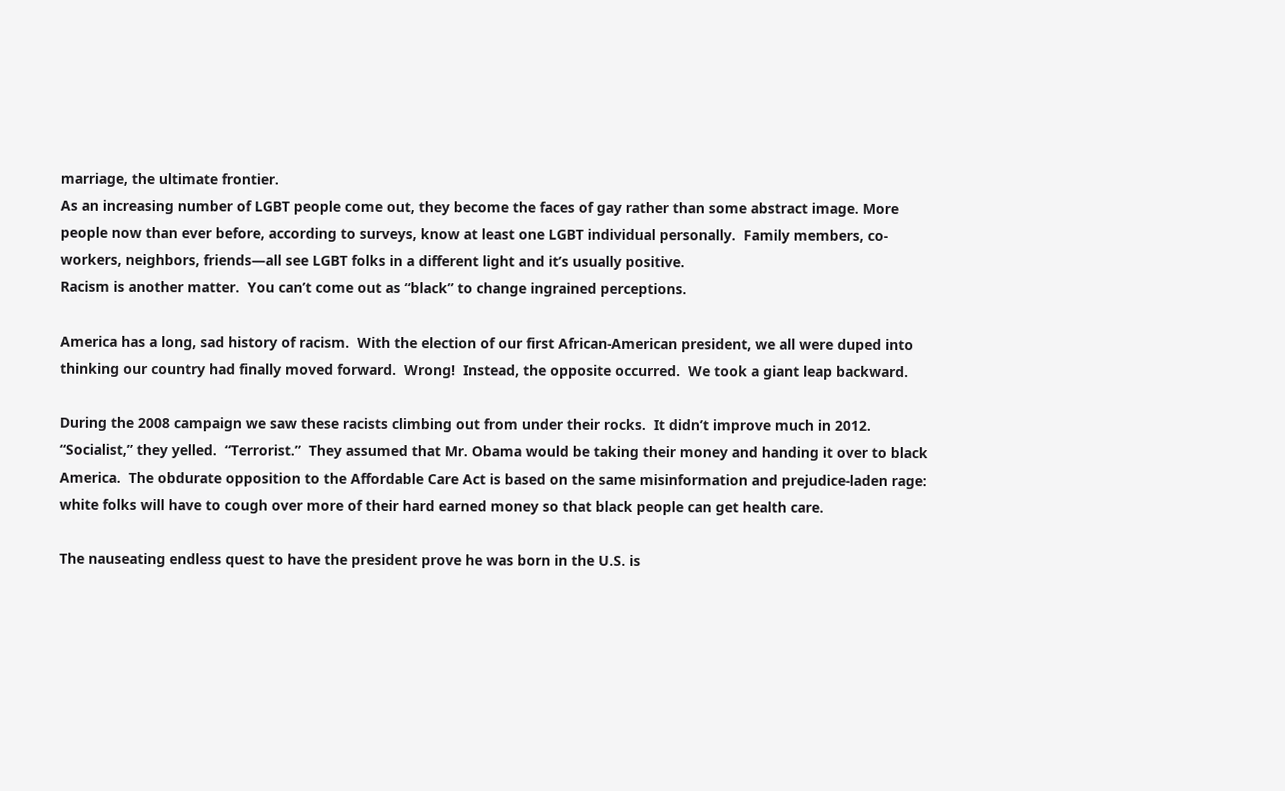marriage, the ultimate frontier.
As an increasing number of LGBT people come out, they become the faces of gay rather than some abstract image. More people now than ever before, according to surveys, know at least one LGBT individual personally.  Family members, co-workers, neighbors, friends—all see LGBT folks in a different light and it’s usually positive.
Racism is another matter.  You can’t come out as “black” to change ingrained perceptions.

America has a long, sad history of racism.  With the election of our first African-American president, we all were duped into thinking our country had finally moved forward.  Wrong!  Instead, the opposite occurred.  We took a giant leap backward.

During the 2008 campaign we saw these racists climbing out from under their rocks.  It didn’t improve much in 2012.  “Socialist,” they yelled.  “Terrorist.”  They assumed that Mr. Obama would be taking their money and handing it over to black America.  The obdurate opposition to the Affordable Care Act is based on the same misinformation and prejudice-laden rage: white folks will have to cough over more of their hard earned money so that black people can get health care.

The nauseating endless quest to have the president prove he was born in the U.S. is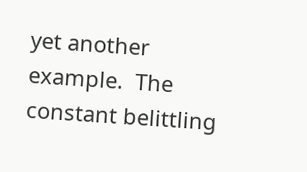yet another example.  The constant belittling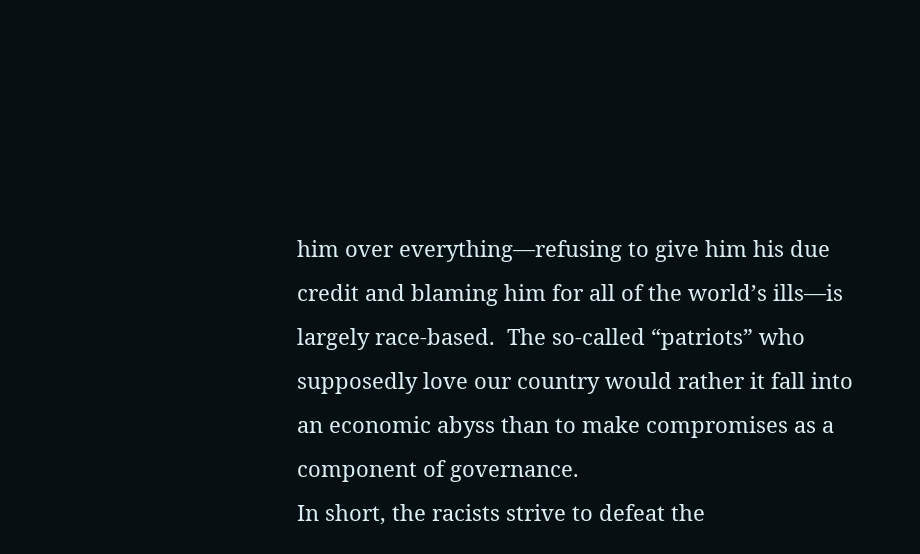him over everything—refusing to give him his due credit and blaming him for all of the world’s ills—is largely race-based.  The so-called “patriots” who supposedly love our country would rather it fall into an economic abyss than to make compromises as a component of governance.
In short, the racists strive to defeat the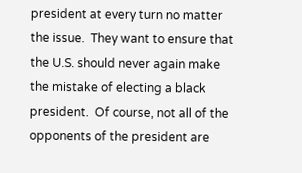president at every turn no matter the issue.  They want to ensure that the U.S. should never again make the mistake of electing a black president.  Of course, not all of the opponents of the president are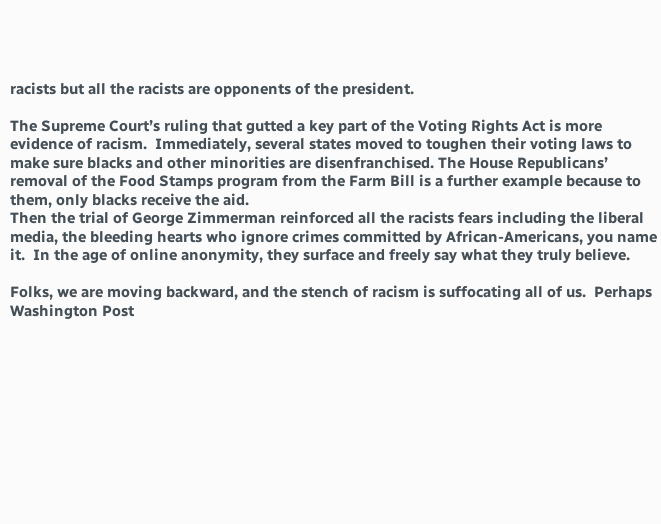racists but all the racists are opponents of the president.

The Supreme Court’s ruling that gutted a key part of the Voting Rights Act is more evidence of racism.  Immediately, several states moved to toughen their voting laws to make sure blacks and other minorities are disenfranchised. The House Republicans’ removal of the Food Stamps program from the Farm Bill is a further example because to them, only blacks receive the aid.
Then the trial of George Zimmerman reinforced all the racists fears including the liberal media, the bleeding hearts who ignore crimes committed by African-Americans, you name it.  In the age of online anonymity, they surface and freely say what they truly believe.

Folks, we are moving backward, and the stench of racism is suffocating all of us.  Perhaps Washington Post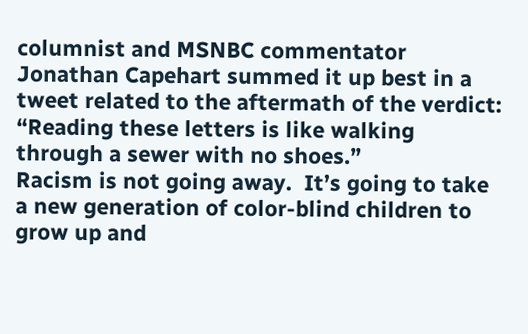columnist and MSNBC commentator Jonathan Capehart summed it up best in a tweet related to the aftermath of the verdict:  “Reading these letters is like walking through a sewer with no shoes.”
Racism is not going away.  It’s going to take a new generation of color-blind children to grow up and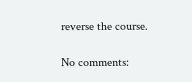reverse the course.

No comments: